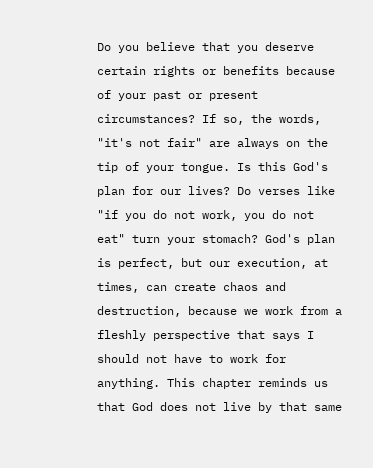Do you believe that you deserve certain rights or benefits because of your past or present circumstances? If so, the words, "it's not fair" are always on the tip of your tongue. Is this God's plan for our lives? Do verses like "if you do not work, you do not eat" turn your stomach? God's plan is perfect, but our execution, at times, can create chaos and destruction, because we work from a fleshly perspective that says I should not have to work for anything. This chapter reminds us that God does not live by that same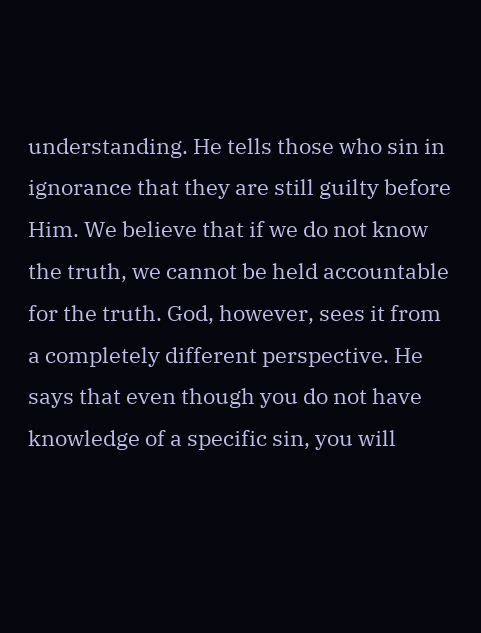understanding. He tells those who sin in ignorance that they are still guilty before Him. We believe that if we do not know the truth, we cannot be held accountable for the truth. God, however, sees it from a completely different perspective. He says that even though you do not have knowledge of a specific sin, you will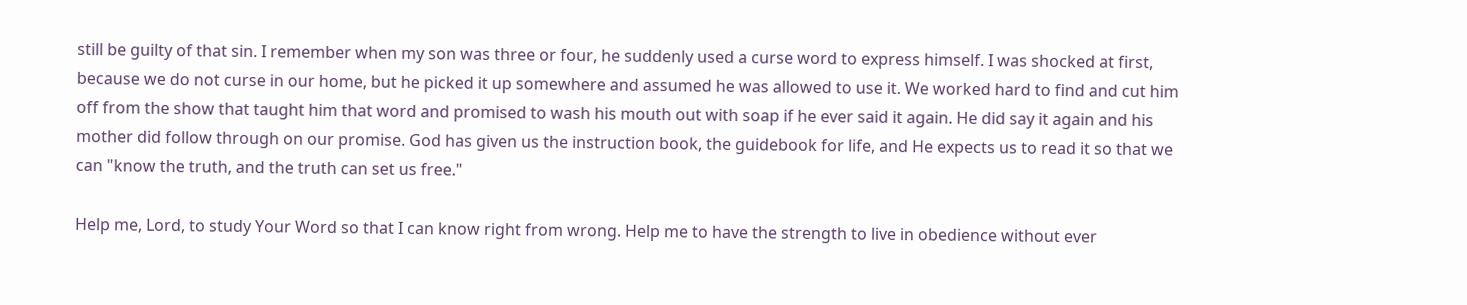still be guilty of that sin. I remember when my son was three or four, he suddenly used a curse word to express himself. I was shocked at first, because we do not curse in our home, but he picked it up somewhere and assumed he was allowed to use it. We worked hard to find and cut him off from the show that taught him that word and promised to wash his mouth out with soap if he ever said it again. He did say it again and his mother did follow through on our promise. God has given us the instruction book, the guidebook for life, and He expects us to read it so that we can "know the truth, and the truth can set us free."

Help me, Lord, to study Your Word so that I can know right from wrong. Help me to have the strength to live in obedience without ever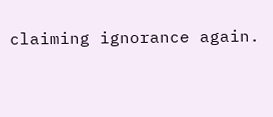claiming ignorance again.